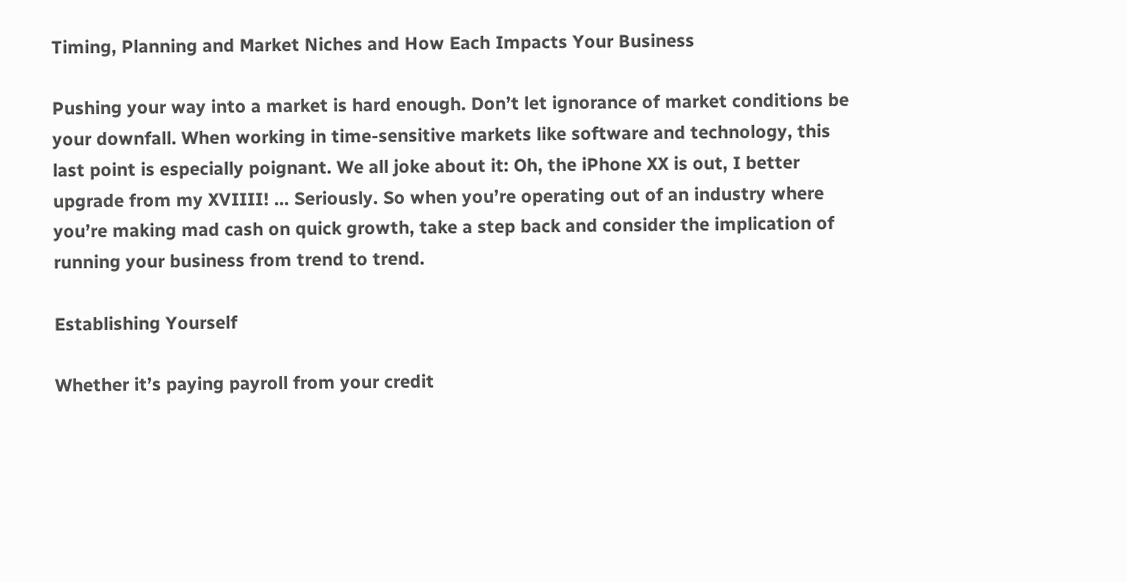Timing, Planning and Market Niches and How Each Impacts Your Business

Pushing your way into a market is hard enough. Don’t let ignorance of market conditions be your downfall. When working in time-sensitive markets like software and technology, this last point is especially poignant. We all joke about it: Oh, the iPhone XX is out, I better upgrade from my XVIIII! … Seriously. So when you’re operating out of an industry where you’re making mad cash on quick growth, take a step back and consider the implication of running your business from trend to trend.

Establishing Yourself

Whether it’s paying payroll from your credit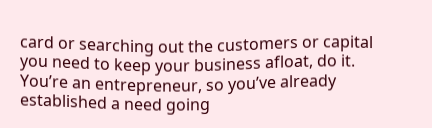card or searching out the customers or capital you need to keep your business afloat, do it. You’re an entrepreneur, so you’ve already established a need going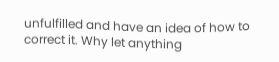unfulfilled and have an idea of how to correct it. Why let anything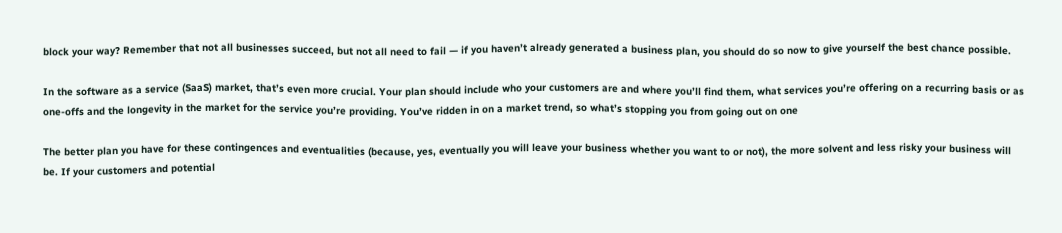block your way? Remember that not all businesses succeed, but not all need to fail — if you haven’t already generated a business plan, you should do so now to give yourself the best chance possible.

In the software as a service (SaaS) market, that’s even more crucial. Your plan should include who your customers are and where you’ll find them, what services you’re offering on a recurring basis or as one-offs and the longevity in the market for the service you’re providing. You’ve ridden in on a market trend, so what’s stopping you from going out on one

The better plan you have for these contingences and eventualities (because, yes, eventually you will leave your business whether you want to or not), the more solvent and less risky your business will be. If your customers and potential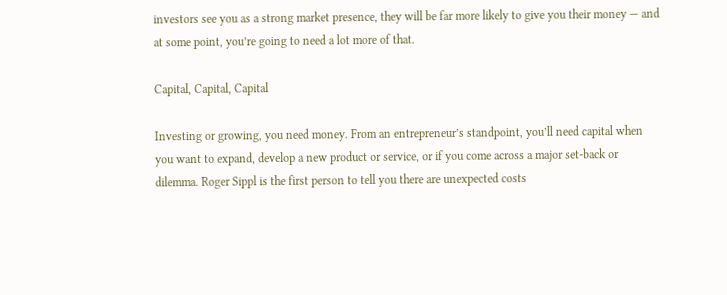investors see you as a strong market presence, they will be far more likely to give you their money — and at some point, you’re going to need a lot more of that.

Capital, Capital, Capital

Investing or growing, you need money. From an entrepreneur’s standpoint, you’ll need capital when you want to expand, develop a new product or service, or if you come across a major set-back or dilemma. Roger Sippl is the first person to tell you there are unexpected costs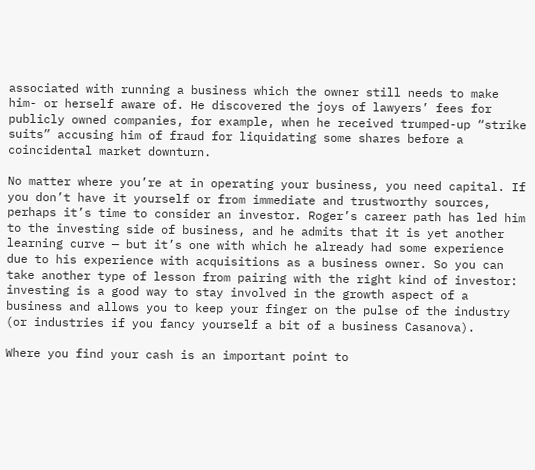associated with running a business which the owner still needs to make him- or herself aware of. He discovered the joys of lawyers’ fees for publicly owned companies, for example, when he received trumped-up “strike suits” accusing him of fraud for liquidating some shares before a coincidental market downturn.

No matter where you’re at in operating your business, you need capital. If you don’t have it yourself or from immediate and trustworthy sources, perhaps it’s time to consider an investor. Roger’s career path has led him to the investing side of business, and he admits that it is yet another learning curve — but it’s one with which he already had some experience due to his experience with acquisitions as a business owner. So you can take another type of lesson from pairing with the right kind of investor: investing is a good way to stay involved in the growth aspect of a business and allows you to keep your finger on the pulse of the industry (or industries if you fancy yourself a bit of a business Casanova).

Where you find your cash is an important point to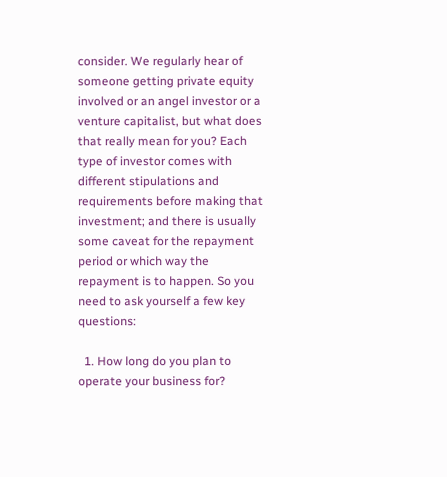consider. We regularly hear of someone getting private equity involved or an angel investor or a venture capitalist, but what does that really mean for you? Each type of investor comes with different stipulations and requirements before making that investment; and there is usually some caveat for the repayment period or which way the repayment is to happen. So you need to ask yourself a few key questions:

  1. How long do you plan to operate your business for?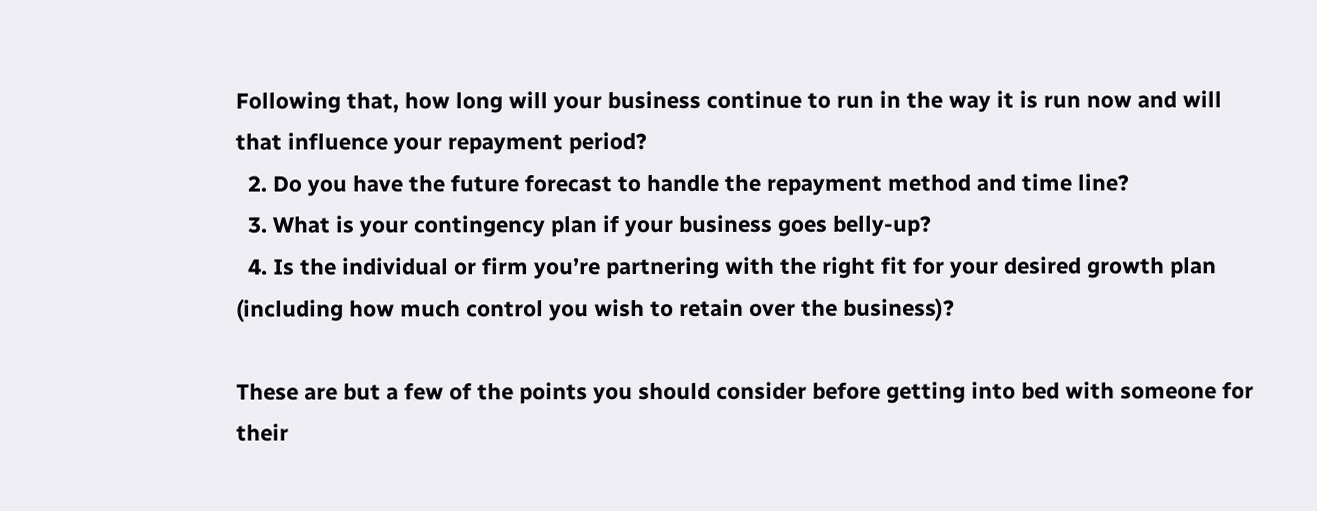Following that, how long will your business continue to run in the way it is run now and will that influence your repayment period?
  2. Do you have the future forecast to handle the repayment method and time line?
  3. What is your contingency plan if your business goes belly-up?
  4. Is the individual or firm you’re partnering with the right fit for your desired growth plan (including how much control you wish to retain over the business)?

These are but a few of the points you should consider before getting into bed with someone for their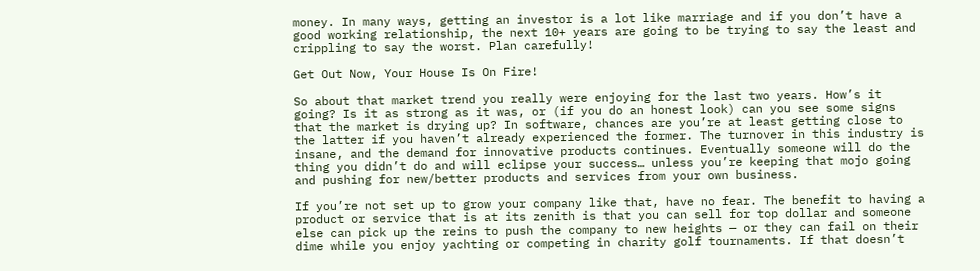money. In many ways, getting an investor is a lot like marriage and if you don’t have a good working relationship, the next 10+ years are going to be trying to say the least and crippling to say the worst. Plan carefully!

Get Out Now, Your House Is On Fire!

So about that market trend you really were enjoying for the last two years. How’s it going? Is it as strong as it was, or (if you do an honest look) can you see some signs that the market is drying up? In software, chances are you’re at least getting close to the latter if you haven’t already experienced the former. The turnover in this industry is insane, and the demand for innovative products continues. Eventually someone will do the thing you didn’t do and will eclipse your success… unless you’re keeping that mojo going and pushing for new/better products and services from your own business.

If you’re not set up to grow your company like that, have no fear. The benefit to having a product or service that is at its zenith is that you can sell for top dollar and someone else can pick up the reins to push the company to new heights — or they can fail on their dime while you enjoy yachting or competing in charity golf tournaments. If that doesn’t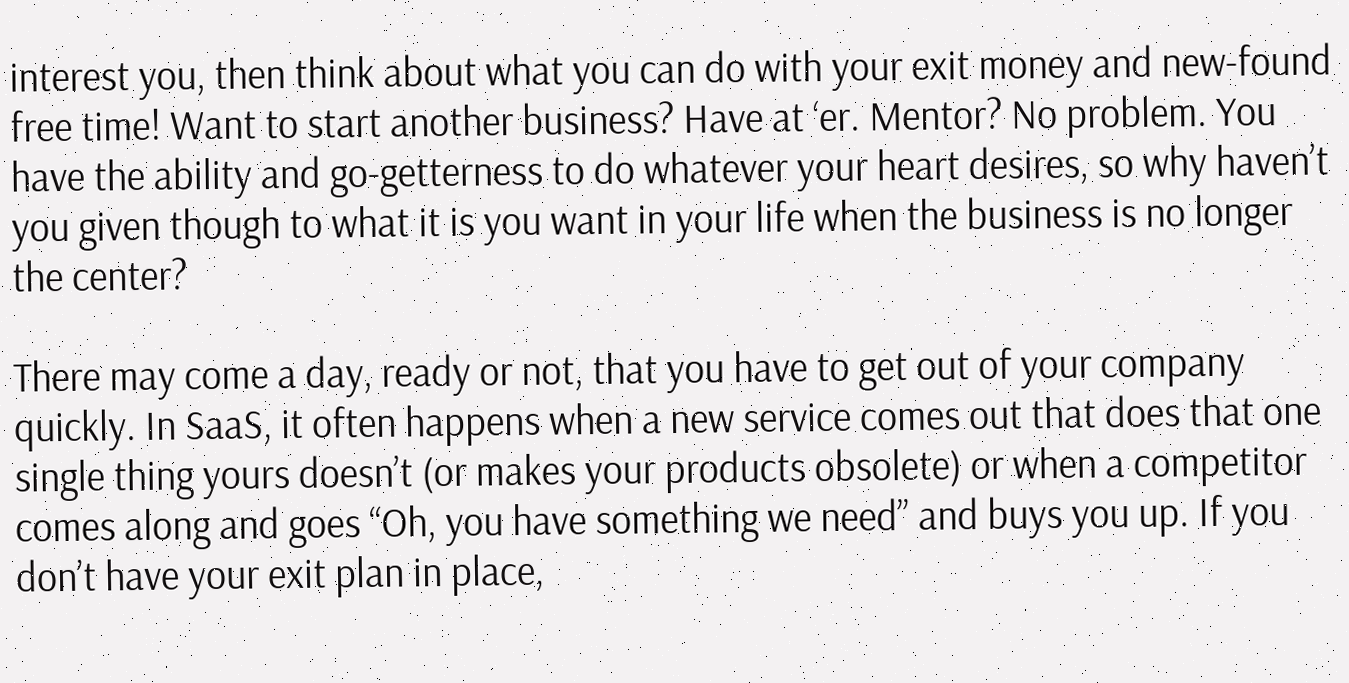interest you, then think about what you can do with your exit money and new-found free time! Want to start another business? Have at ‘er. Mentor? No problem. You have the ability and go-getterness to do whatever your heart desires, so why haven’t you given though to what it is you want in your life when the business is no longer the center?

There may come a day, ready or not, that you have to get out of your company quickly. In SaaS, it often happens when a new service comes out that does that one single thing yours doesn’t (or makes your products obsolete) or when a competitor comes along and goes “Oh, you have something we need” and buys you up. If you don’t have your exit plan in place,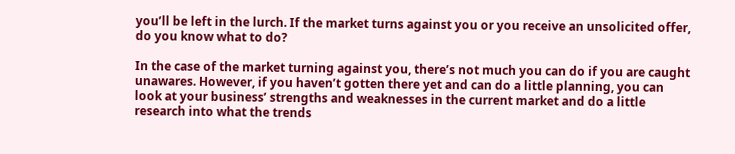you’ll be left in the lurch. If the market turns against you or you receive an unsolicited offer, do you know what to do?

In the case of the market turning against you, there’s not much you can do if you are caught unawares. However, if you haven’t gotten there yet and can do a little planning, you can look at your business’ strengths and weaknesses in the current market and do a little research into what the trends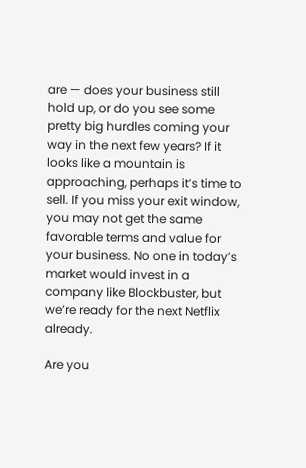are — does your business still hold up, or do you see some pretty big hurdles coming your way in the next few years? If it looks like a mountain is approaching, perhaps it’s time to sell. If you miss your exit window, you may not get the same favorable terms and value for your business. No one in today’s market would invest in a company like Blockbuster, but we’re ready for the next Netflix already.

Are you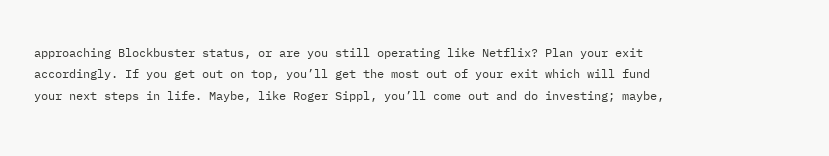approaching Blockbuster status, or are you still operating like Netflix? Plan your exit accordingly. If you get out on top, you’ll get the most out of your exit which will fund your next steps in life. Maybe, like Roger Sippl, you’ll come out and do investing; maybe,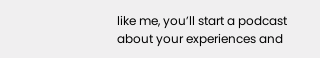like me, you’ll start a podcast about your experiences and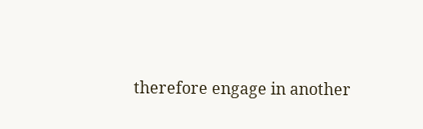therefore engage in another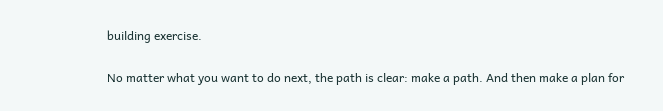building exercise.

No matter what you want to do next, the path is clear: make a path. And then make a plan for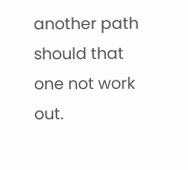another path should that one not work out.